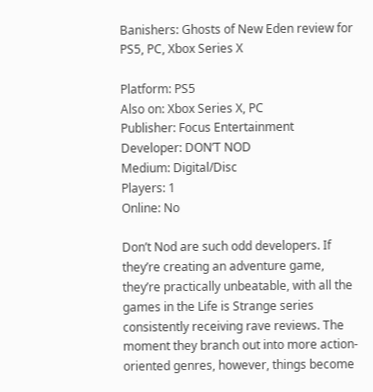Banishers: Ghosts of New Eden review for PS5, PC, Xbox Series X

Platform: PS5
Also on: Xbox Series X, PC
Publisher: Focus Entertainment
Developer: DON’T NOD
Medium: Digital/Disc
Players: 1
Online: No

Don’t Nod are such odd developers. If they’re creating an adventure game, they’re practically unbeatable, with all the games in the Life is Strange series consistently receiving rave reviews. The moment they branch out into more action-oriented genres, however, things become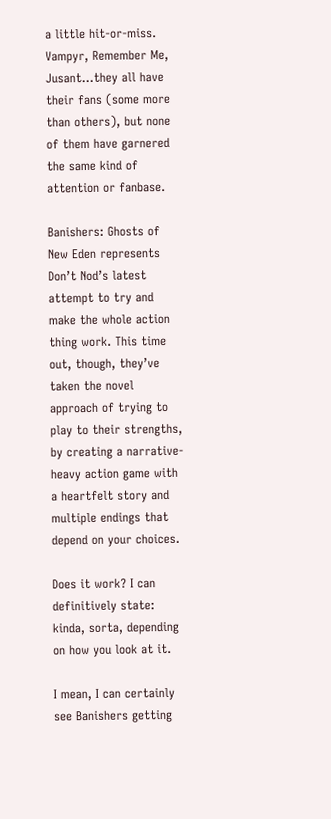a little hit-or-miss. Vampyr, Remember Me, Jusant…they all have their fans (some more than others), but none of them have garnered the same kind of attention or fanbase.

Banishers: Ghosts of New Eden represents Don’t Nod’s latest attempt to try and make the whole action thing work. This time out, though, they’ve taken the novel approach of trying to play to their strengths, by creating a narrative-heavy action game with a heartfelt story and multiple endings that depend on your choices.

Does it work? I can definitively state: kinda, sorta, depending on how you look at it.

I mean, I can certainly see Banishers getting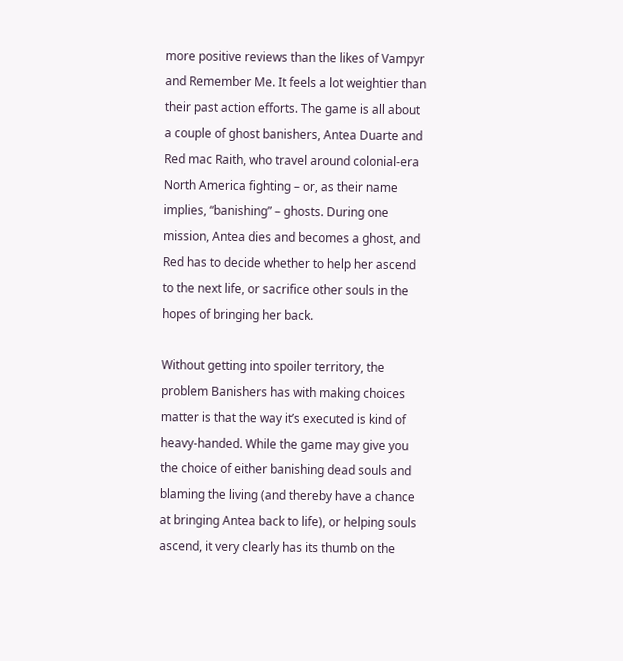more positive reviews than the likes of Vampyr and Remember Me. It feels a lot weightier than their past action efforts. The game is all about a couple of ghost banishers, Antea Duarte and Red mac Raith, who travel around colonial-era North America fighting – or, as their name implies, “banishing” – ghosts. During one mission, Antea dies and becomes a ghost, and Red has to decide whether to help her ascend to the next life, or sacrifice other souls in the hopes of bringing her back.

Without getting into spoiler territory, the problem Banishers has with making choices matter is that the way it’s executed is kind of heavy-handed. While the game may give you the choice of either banishing dead souls and blaming the living (and thereby have a chance at bringing Antea back to life), or helping souls ascend, it very clearly has its thumb on the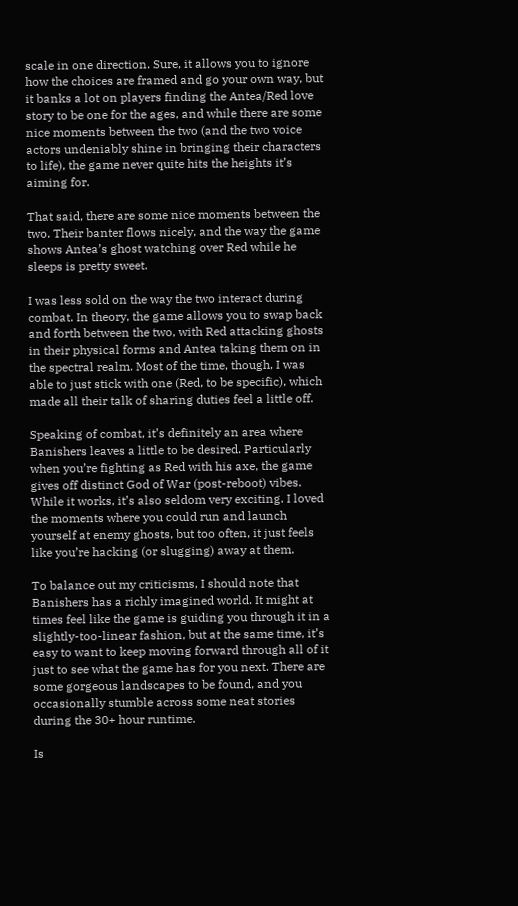scale in one direction. Sure, it allows you to ignore how the choices are framed and go your own way, but it banks a lot on players finding the Antea/Red love story to be one for the ages, and while there are some nice moments between the two (and the two voice actors undeniably shine in bringing their characters to life), the game never quite hits the heights it’s aiming for.

That said, there are some nice moments between the two. Their banter flows nicely, and the way the game shows Antea’s ghost watching over Red while he sleeps is pretty sweet.

I was less sold on the way the two interact during combat. In theory, the game allows you to swap back and forth between the two, with Red attacking ghosts in their physical forms and Antea taking them on in the spectral realm. Most of the time, though, I was able to just stick with one (Red, to be specific), which made all their talk of sharing duties feel a little off.

Speaking of combat, it’s definitely an area where Banishers leaves a little to be desired. Particularly when you’re fighting as Red with his axe, the game gives off distinct God of War (post-reboot) vibes. While it works, it’s also seldom very exciting. I loved the moments where you could run and launch yourself at enemy ghosts, but too often, it just feels like you’re hacking (or slugging) away at them.

To balance out my criticisms, I should note that Banishers has a richly imagined world. It might at times feel like the game is guiding you through it in a slightly-too-linear fashion, but at the same time, it’s easy to want to keep moving forward through all of it just to see what the game has for you next. There are some gorgeous landscapes to be found, and you occasionally stumble across some neat stories during the 30+ hour runtime.

Is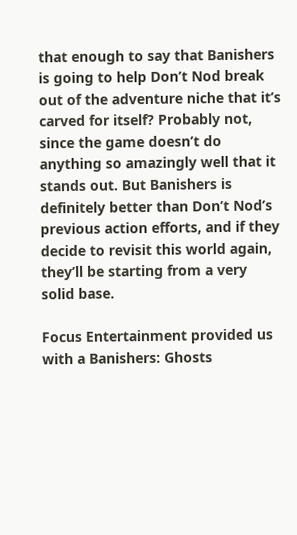that enough to say that Banishers is going to help Don’t Nod break out of the adventure niche that it’s carved for itself? Probably not, since the game doesn’t do anything so amazingly well that it stands out. But Banishers is definitely better than Don’t Nod’s previous action efforts, and if they decide to revisit this world again, they’ll be starting from a very solid base.

Focus Entertainment provided us with a Banishers: Ghosts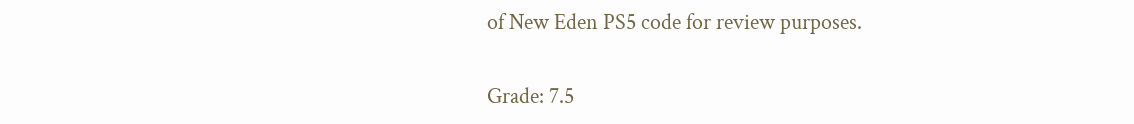of New Eden PS5 code for review purposes.

Grade: 7.5